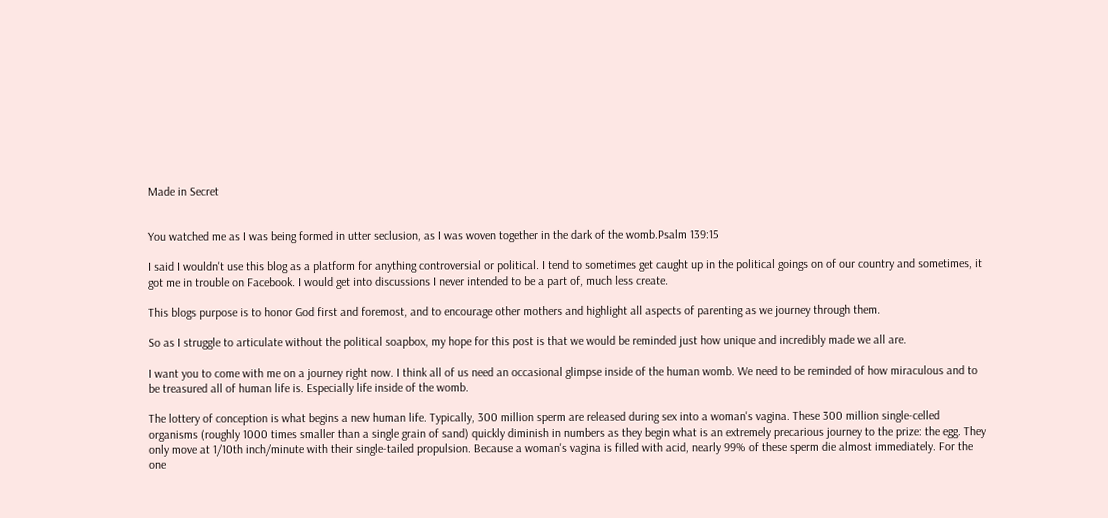Made in Secret


You watched me as I was being formed in utter seclusion, as I was woven together in the dark of the womb.Psalm 139:15

I said I wouldn't use this blog as a platform for anything controversial or political. I tend to sometimes get caught up in the political goings on of our country and sometimes, it got me in trouble on Facebook. I would get into discussions I never intended to be a part of, much less create.

This blogs purpose is to honor God first and foremost, and to encourage other mothers and highlight all aspects of parenting as we journey through them.

So as I struggle to articulate without the political soapbox, my hope for this post is that we would be reminded just how unique and incredibly made we all are.

I want you to come with me on a journey right now. I think all of us need an occasional glimpse inside of the human womb. We need to be reminded of how miraculous and to be treasured all of human life is. Especially life inside of the womb.

The lottery of conception is what begins a new human life. Typically, 300 million sperm are released during sex into a woman's vagina. These 300 million single-celled organisms (roughly 1000 times smaller than a single grain of sand) quickly diminish in numbers as they begin what is an extremely precarious journey to the prize: the egg. They only move at 1/10th inch/minute with their single-tailed propulsion. Because a woman's vagina is filled with acid, nearly 99% of these sperm die almost immediately. For the one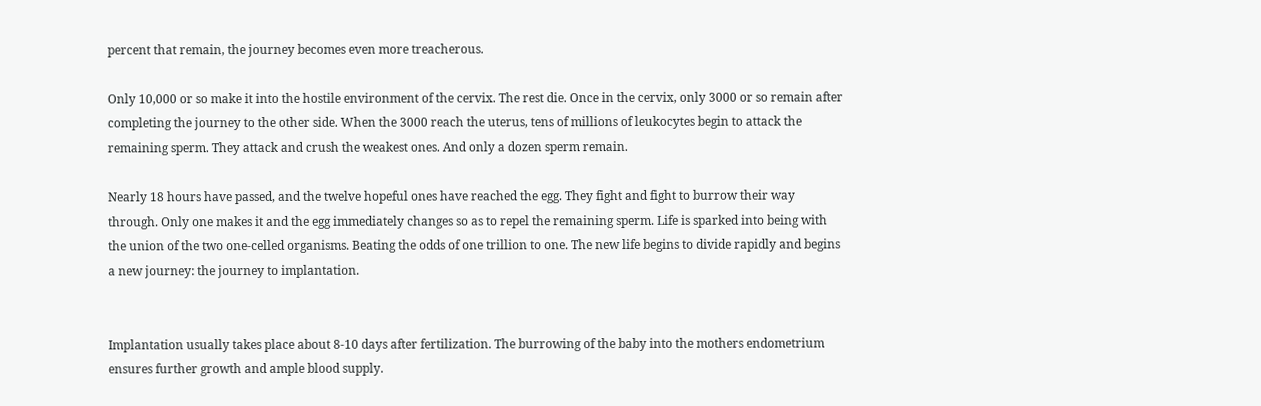percent that remain, the journey becomes even more treacherous.

Only 10,000 or so make it into the hostile environment of the cervix. The rest die. Once in the cervix, only 3000 or so remain after completing the journey to the other side. When the 3000 reach the uterus, tens of millions of leukocytes begin to attack the remaining sperm. They attack and crush the weakest ones. And only a dozen sperm remain.

Nearly 18 hours have passed, and the twelve hopeful ones have reached the egg. They fight and fight to burrow their way through. Only one makes it and the egg immediately changes so as to repel the remaining sperm. Life is sparked into being with the union of the two one-celled organisms. Beating the odds of one trillion to one. The new life begins to divide rapidly and begins a new journey: the journey to implantation.


Implantation usually takes place about 8-10 days after fertilization. The burrowing of the baby into the mothers endometrium ensures further growth and ample blood supply.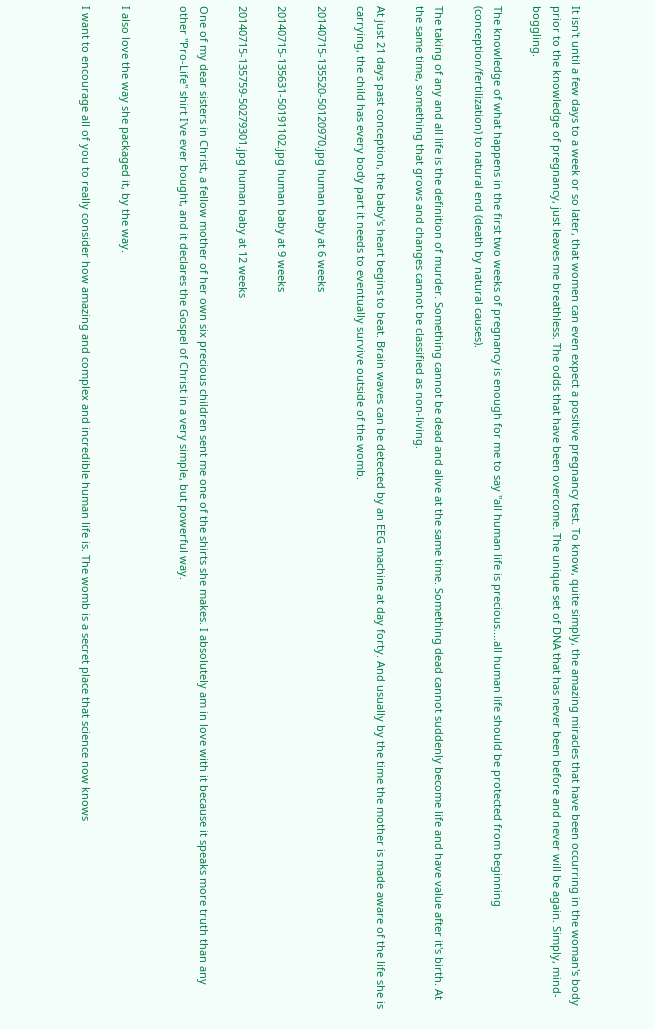It isn't until a few days to a week or so later, that women can even expect a positive pregnancy test. To know, quite simply, the amazing miracles that have been occurring in the woman's body prior to the knowledge of pregnancy, just leaves me breathless. The odds that have been overcome. The unique set of DNA that has never been before and never will be again. Simply, mind-boggling.

The knowledge of what happens in the first two weeks of pregnancy is enough for me to say "all human life is precious....all human life should be protected from beginning (conception/fertilization) to natural end (death by natural causes).

The taking of any and all life is the definition of murder. Something cannot be dead and alive at the same time. Something dead cannot suddenly become life and have value after it's birth. At the same time, something that grows and changes cannot be classified as non-living.

At just 21 days past conception, the baby's heart begins to beat. Brain waves can be detected by an EEG machine at day forty. And usually by the time the mother is made aware of the life she is carrying, the child has every body part it needs to eventually survive outside of the womb.

20140715-135520-50120970.jpg human baby at 6 weeks

20140715-135631-50191102.jpg human baby at 9 weeks

20140715-135759-50279301.jpg human baby at 12 weeks

One of my dear sisters in Christ, a fellow mother of her own six precious children sent me one of the shirts she makes. I absolutely am in love with it because it speaks more truth than any other "Pro-Life" shirt I've ever bought, and it declares the Gospel of Christ in a very simple, but powerful way.


I also love the way she packaged it, by the way.

I want to encourage all of you to really consider how amazing and complex and incredible human life is. The womb is a secret place that science now knows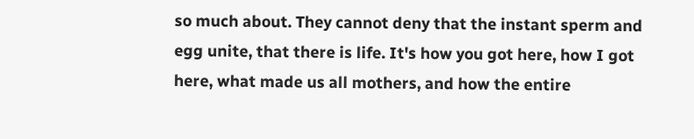so much about. They cannot deny that the instant sperm and egg unite, that there is life. It's how you got here, how I got here, what made us all mothers, and how the entire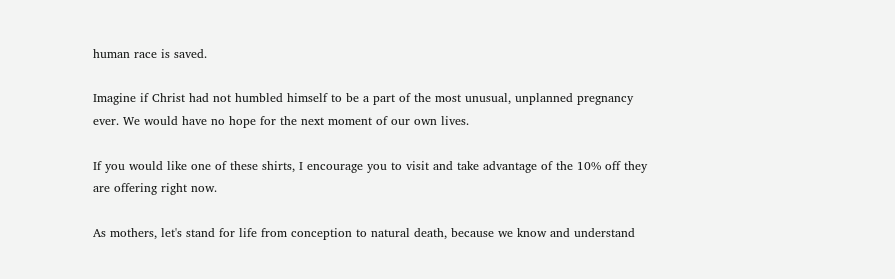human race is saved.

Imagine if Christ had not humbled himself to be a part of the most unusual, unplanned pregnancy ever. We would have no hope for the next moment of our own lives.

If you would like one of these shirts, I encourage you to visit and take advantage of the 10% off they are offering right now.

As mothers, let's stand for life from conception to natural death, because we know and understand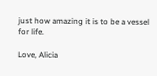just how amazing it is to be a vessel for life.

Love, Alicia